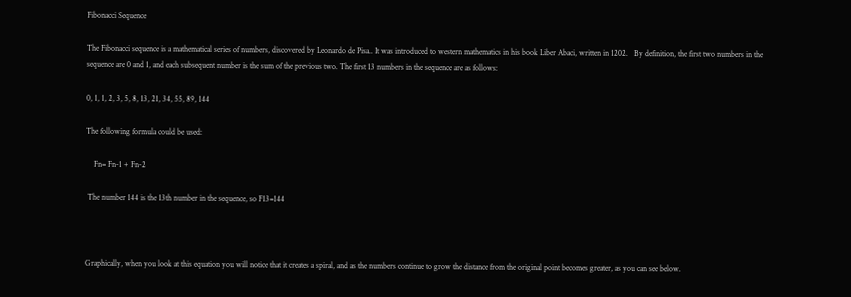Fibonacci Sequence

The Fibonacci sequence is a mathematical series of numbers, discovered by Leonardo de Pisa.. It was introduced to western mathematics in his book Liber Abaci, written in 1202.   By definition, the first two numbers in the sequence are 0 and 1, and each subsequent number is the sum of the previous two. The first 13 numbers in the sequence are as follows:

0, 1, 1, 2, 3, 5, 8, 13, 21, 34, 55, 89, 144

The following formula could be used:

    Fn= Fn-1 + Fn-2

 The number 144 is the 13th number in the sequence, so F13=144



Graphically, when you look at this equation you will notice that it creates a spiral, and as the numbers continue to grow the distance from the original point becomes greater, as you can see below.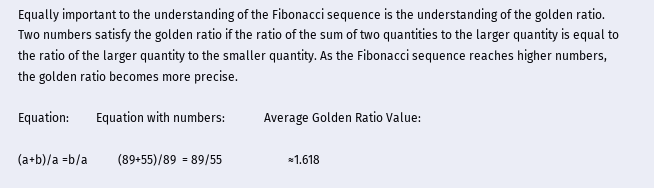Equally important to the understanding of the Fibonacci sequence is the understanding of the golden ratio. Two numbers satisfy the golden ratio if the ratio of the sum of two quantities to the larger quantity is equal to the ratio of the larger quantity to the smaller quantity. As the Fibonacci sequence reaches higher numbers, the golden ratio becomes more precise.

Equation:         Equation with numbers:             Average Golden Ratio Value:

(a+b)/a =b/a          (89+55)/89  = 89/55                      ≈1.618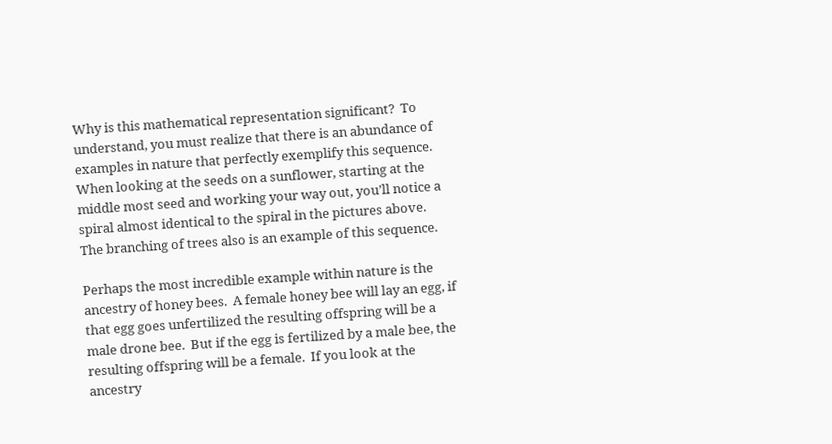Why is this mathematical representation significant?  To understand, you must realize that there is an abundance of examples in nature that perfectly exemplify this sequence.  When looking at the seeds on a sunflower, starting at the middle most seed and working your way out, you’ll notice a spiral almost identical to the spiral in the pictures above.  The branching of trees also is an example of this sequence.

Perhaps the most incredible example within nature is the ancestry of honey bees.  A female honey bee will lay an egg, if that egg goes unfertilized the resulting offspring will be a male drone bee.  But if the egg is fertilized by a male bee, the resulting offspring will be a female.  If you look at the ancestry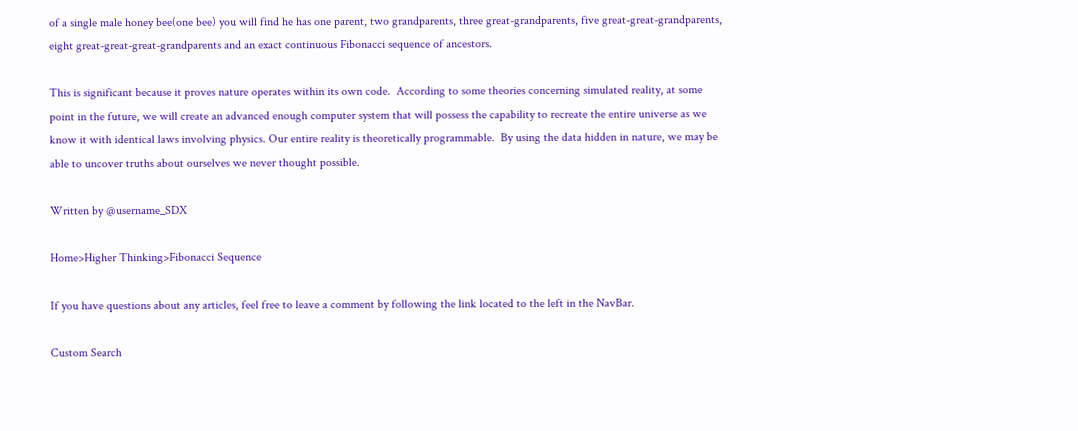of a single male honey bee(one bee) you will find he has one parent, two grandparents, three great-grandparents, five great-great-grandparents, eight great-great-great-grandparents and an exact continuous Fibonacci sequence of ancestors.

This is significant because it proves nature operates within its own code.  According to some theories concerning simulated reality, at some point in the future, we will create an advanced enough computer system that will possess the capability to recreate the entire universe as we know it with identical laws involving physics. Our entire reality is theoretically programmable.  By using the data hidden in nature, we may be able to uncover truths about ourselves we never thought possible.

Written by @username_SDX

Home>Higher Thinking>Fibonacci Sequence

If you have questions about any articles, feel free to leave a comment by following the link located to the left in the NavBar.

Custom Search